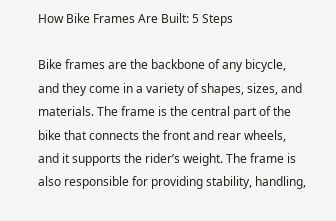How Bike Frames Are Built: 5 Steps

Bike frames are the backbone of any bicycle, and they come in a variety of shapes, sizes, and materials. The frame is the central part of the bike that connects the front and rear wheels, and it supports the rider’s weight. The frame is also responsible for providing stability, handling,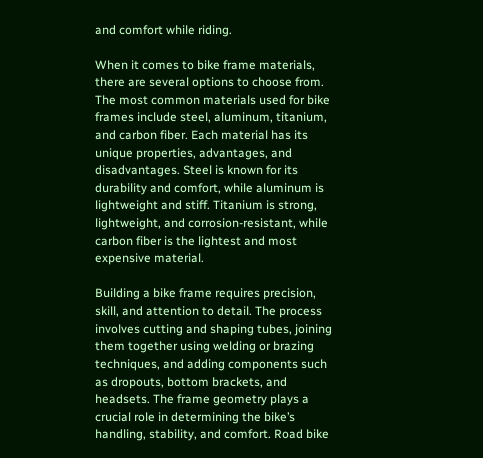and comfort while riding.

When it comes to bike frame materials, there are several options to choose from. The most common materials used for bike frames include steel, aluminum, titanium, and carbon fiber. Each material has its unique properties, advantages, and disadvantages. Steel is known for its durability and comfort, while aluminum is lightweight and stiff. Titanium is strong, lightweight, and corrosion-resistant, while carbon fiber is the lightest and most expensive material.

Building a bike frame requires precision, skill, and attention to detail. The process involves cutting and shaping tubes, joining them together using welding or brazing techniques, and adding components such as dropouts, bottom brackets, and headsets. The frame geometry plays a crucial role in determining the bike’s handling, stability, and comfort. Road bike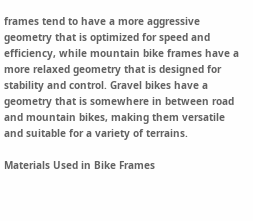frames tend to have a more aggressive geometry that is optimized for speed and efficiency, while mountain bike frames have a more relaxed geometry that is designed for stability and control. Gravel bikes have a geometry that is somewhere in between road and mountain bikes, making them versatile and suitable for a variety of terrains.

Materials Used in Bike Frames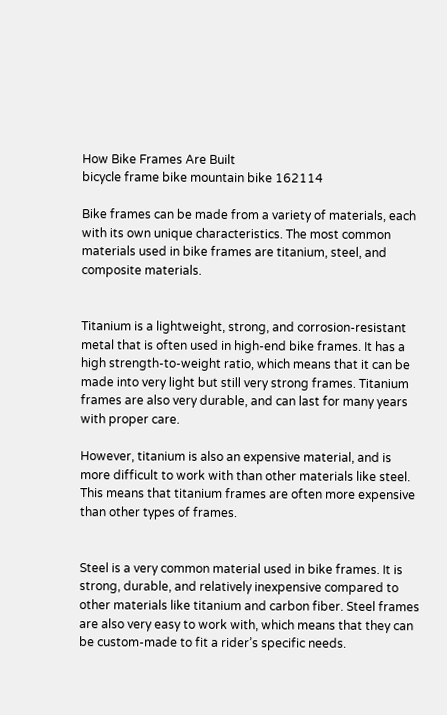How Bike Frames Are Built
bicycle frame bike mountain bike 162114

Bike frames can be made from a variety of materials, each with its own unique characteristics. The most common materials used in bike frames are titanium, steel, and composite materials.


Titanium is a lightweight, strong, and corrosion-resistant metal that is often used in high-end bike frames. It has a high strength-to-weight ratio, which means that it can be made into very light but still very strong frames. Titanium frames are also very durable, and can last for many years with proper care.

However, titanium is also an expensive material, and is more difficult to work with than other materials like steel. This means that titanium frames are often more expensive than other types of frames.


Steel is a very common material used in bike frames. It is strong, durable, and relatively inexpensive compared to other materials like titanium and carbon fiber. Steel frames are also very easy to work with, which means that they can be custom-made to fit a rider’s specific needs.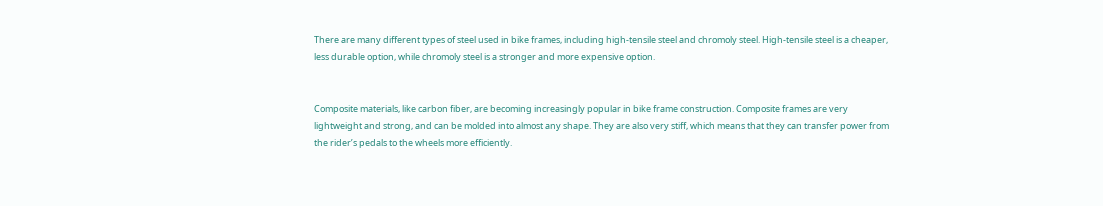There are many different types of steel used in bike frames, including high-tensile steel and chromoly steel. High-tensile steel is a cheaper, less durable option, while chromoly steel is a stronger and more expensive option.


Composite materials, like carbon fiber, are becoming increasingly popular in bike frame construction. Composite frames are very lightweight and strong, and can be molded into almost any shape. They are also very stiff, which means that they can transfer power from the rider’s pedals to the wheels more efficiently.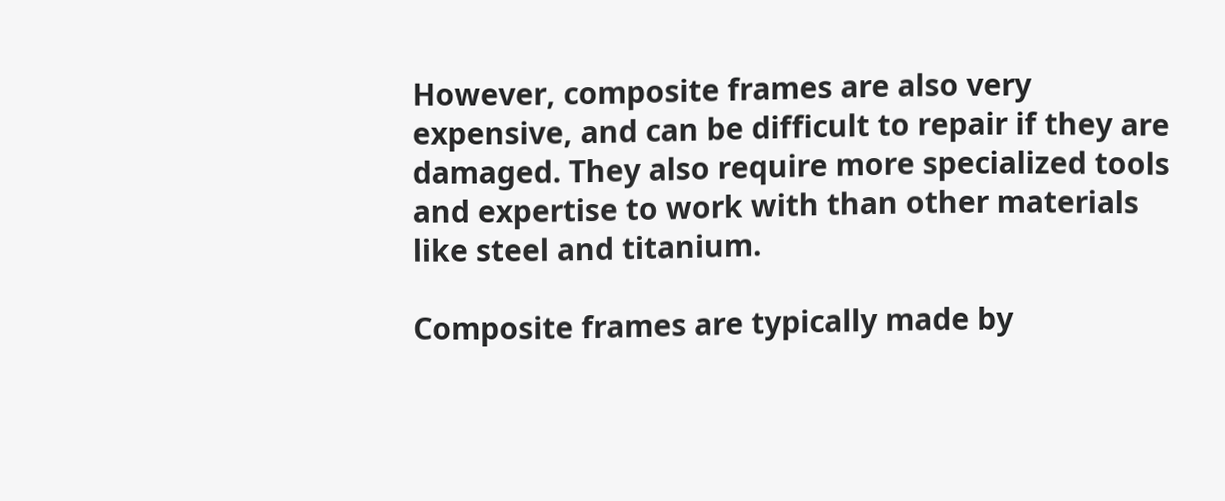However, composite frames are also very expensive, and can be difficult to repair if they are damaged. They also require more specialized tools and expertise to work with than other materials like steel and titanium.

Composite frames are typically made by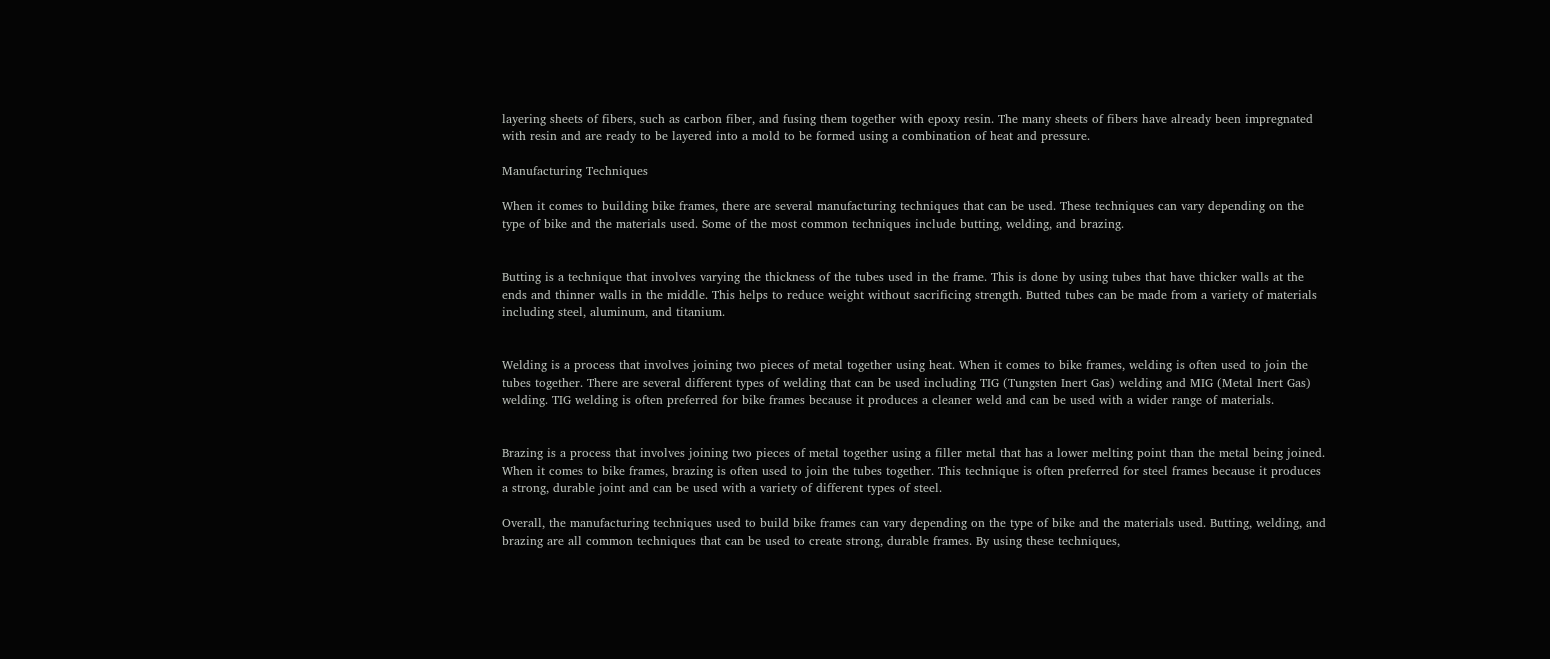layering sheets of fibers, such as carbon fiber, and fusing them together with epoxy resin. The many sheets of fibers have already been impregnated with resin and are ready to be layered into a mold to be formed using a combination of heat and pressure.

Manufacturing Techniques

When it comes to building bike frames, there are several manufacturing techniques that can be used. These techniques can vary depending on the type of bike and the materials used. Some of the most common techniques include butting, welding, and brazing.


Butting is a technique that involves varying the thickness of the tubes used in the frame. This is done by using tubes that have thicker walls at the ends and thinner walls in the middle. This helps to reduce weight without sacrificing strength. Butted tubes can be made from a variety of materials including steel, aluminum, and titanium.


Welding is a process that involves joining two pieces of metal together using heat. When it comes to bike frames, welding is often used to join the tubes together. There are several different types of welding that can be used including TIG (Tungsten Inert Gas) welding and MIG (Metal Inert Gas) welding. TIG welding is often preferred for bike frames because it produces a cleaner weld and can be used with a wider range of materials.


Brazing is a process that involves joining two pieces of metal together using a filler metal that has a lower melting point than the metal being joined. When it comes to bike frames, brazing is often used to join the tubes together. This technique is often preferred for steel frames because it produces a strong, durable joint and can be used with a variety of different types of steel.

Overall, the manufacturing techniques used to build bike frames can vary depending on the type of bike and the materials used. Butting, welding, and brazing are all common techniques that can be used to create strong, durable frames. By using these techniques,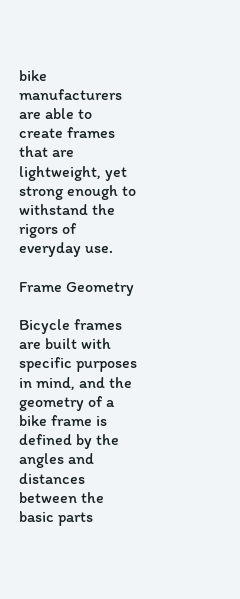bike manufacturers are able to create frames that are lightweight, yet strong enough to withstand the rigors of everyday use.

Frame Geometry

Bicycle frames are built with specific purposes in mind, and the geometry of a bike frame is defined by the angles and distances between the basic parts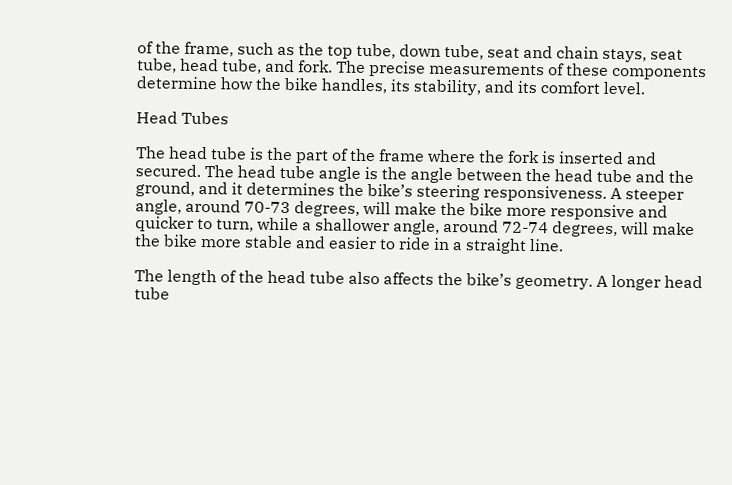of the frame, such as the top tube, down tube, seat and chain stays, seat tube, head tube, and fork. The precise measurements of these components determine how the bike handles, its stability, and its comfort level.

Head Tubes

The head tube is the part of the frame where the fork is inserted and secured. The head tube angle is the angle between the head tube and the ground, and it determines the bike’s steering responsiveness. A steeper angle, around 70-73 degrees, will make the bike more responsive and quicker to turn, while a shallower angle, around 72-74 degrees, will make the bike more stable and easier to ride in a straight line.

The length of the head tube also affects the bike’s geometry. A longer head tube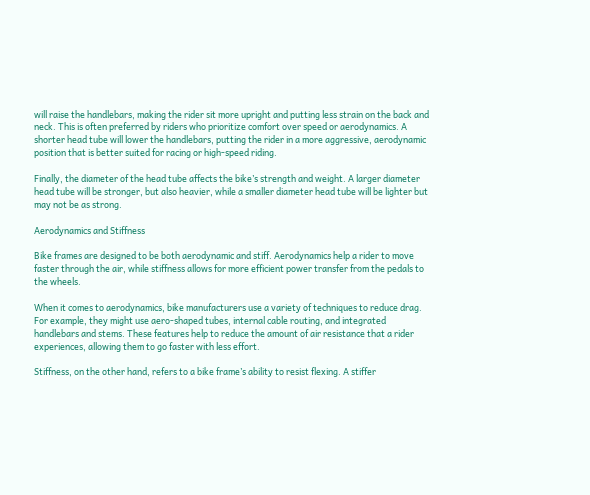will raise the handlebars, making the rider sit more upright and putting less strain on the back and neck. This is often preferred by riders who prioritize comfort over speed or aerodynamics. A shorter head tube will lower the handlebars, putting the rider in a more aggressive, aerodynamic position that is better suited for racing or high-speed riding.

Finally, the diameter of the head tube affects the bike’s strength and weight. A larger diameter head tube will be stronger, but also heavier, while a smaller diameter head tube will be lighter but may not be as strong.

Aerodynamics and Stiffness

Bike frames are designed to be both aerodynamic and stiff. Aerodynamics help a rider to move faster through the air, while stiffness allows for more efficient power transfer from the pedals to the wheels.

When it comes to aerodynamics, bike manufacturers use a variety of techniques to reduce drag. For example, they might use aero-shaped tubes, internal cable routing, and integrated handlebars and stems. These features help to reduce the amount of air resistance that a rider experiences, allowing them to go faster with less effort.

Stiffness, on the other hand, refers to a bike frame’s ability to resist flexing. A stiffer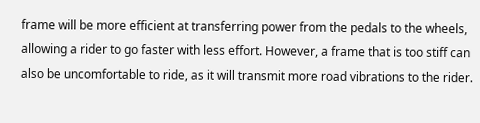frame will be more efficient at transferring power from the pedals to the wheels, allowing a rider to go faster with less effort. However, a frame that is too stiff can also be uncomfortable to ride, as it will transmit more road vibrations to the rider.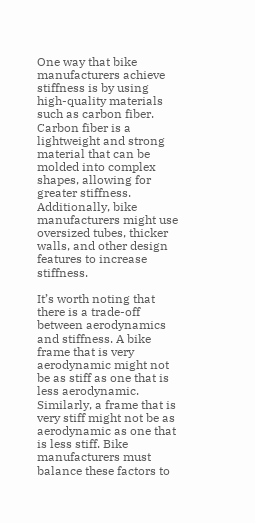One way that bike manufacturers achieve stiffness is by using high-quality materials such as carbon fiber. Carbon fiber is a lightweight and strong material that can be molded into complex shapes, allowing for greater stiffness. Additionally, bike manufacturers might use oversized tubes, thicker walls, and other design features to increase stiffness.

It’s worth noting that there is a trade-off between aerodynamics and stiffness. A bike frame that is very aerodynamic might not be as stiff as one that is less aerodynamic. Similarly, a frame that is very stiff might not be as aerodynamic as one that is less stiff. Bike manufacturers must balance these factors to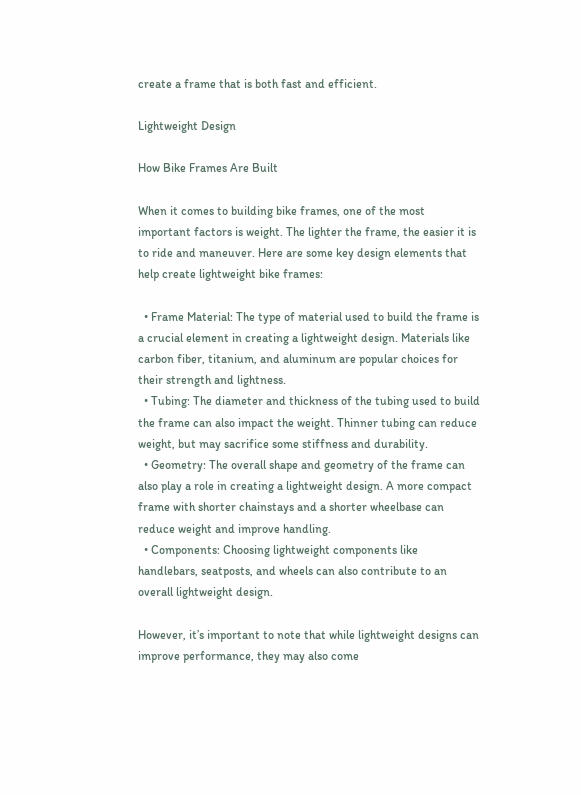create a frame that is both fast and efficient.

Lightweight Design

How Bike Frames Are Built

When it comes to building bike frames, one of the most important factors is weight. The lighter the frame, the easier it is to ride and maneuver. Here are some key design elements that help create lightweight bike frames:

  • Frame Material: The type of material used to build the frame is a crucial element in creating a lightweight design. Materials like carbon fiber, titanium, and aluminum are popular choices for their strength and lightness.
  • Tubing: The diameter and thickness of the tubing used to build the frame can also impact the weight. Thinner tubing can reduce weight, but may sacrifice some stiffness and durability.
  • Geometry: The overall shape and geometry of the frame can also play a role in creating a lightweight design. A more compact frame with shorter chainstays and a shorter wheelbase can reduce weight and improve handling.
  • Components: Choosing lightweight components like handlebars, seatposts, and wheels can also contribute to an overall lightweight design.

However, it’s important to note that while lightweight designs can improve performance, they may also come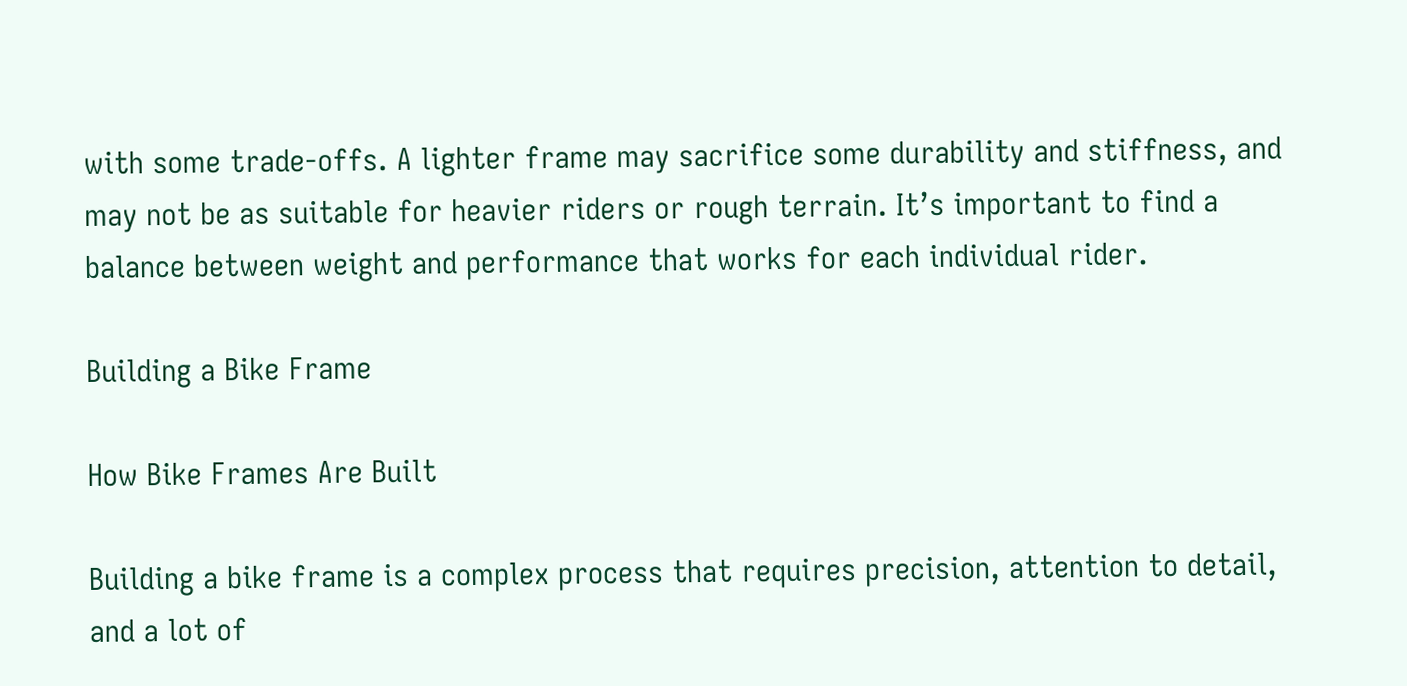with some trade-offs. A lighter frame may sacrifice some durability and stiffness, and may not be as suitable for heavier riders or rough terrain. It’s important to find a balance between weight and performance that works for each individual rider.

Building a Bike Frame

How Bike Frames Are Built

Building a bike frame is a complex process that requires precision, attention to detail, and a lot of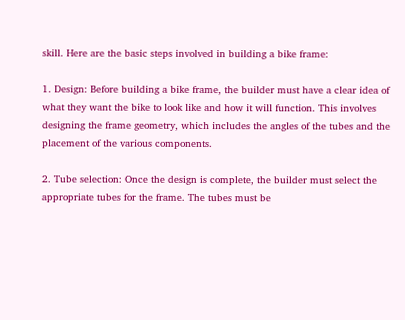skill. Here are the basic steps involved in building a bike frame:

1. Design: Before building a bike frame, the builder must have a clear idea of what they want the bike to look like and how it will function. This involves designing the frame geometry, which includes the angles of the tubes and the placement of the various components.

2. Tube selection: Once the design is complete, the builder must select the appropriate tubes for the frame. The tubes must be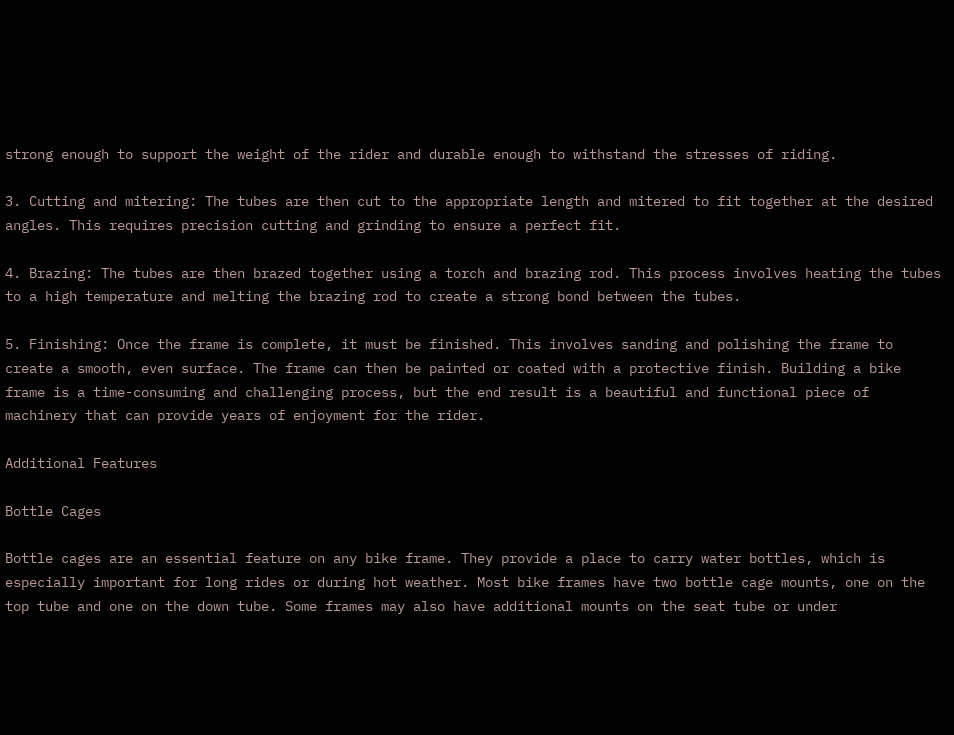strong enough to support the weight of the rider and durable enough to withstand the stresses of riding.

3. Cutting and mitering: The tubes are then cut to the appropriate length and mitered to fit together at the desired angles. This requires precision cutting and grinding to ensure a perfect fit.

4. Brazing: The tubes are then brazed together using a torch and brazing rod. This process involves heating the tubes to a high temperature and melting the brazing rod to create a strong bond between the tubes.

5. Finishing: Once the frame is complete, it must be finished. This involves sanding and polishing the frame to create a smooth, even surface. The frame can then be painted or coated with a protective finish. Building a bike frame is a time-consuming and challenging process, but the end result is a beautiful and functional piece of machinery that can provide years of enjoyment for the rider.

Additional Features

Bottle Cages

Bottle cages are an essential feature on any bike frame. They provide a place to carry water bottles, which is especially important for long rides or during hot weather. Most bike frames have two bottle cage mounts, one on the top tube and one on the down tube. Some frames may also have additional mounts on the seat tube or under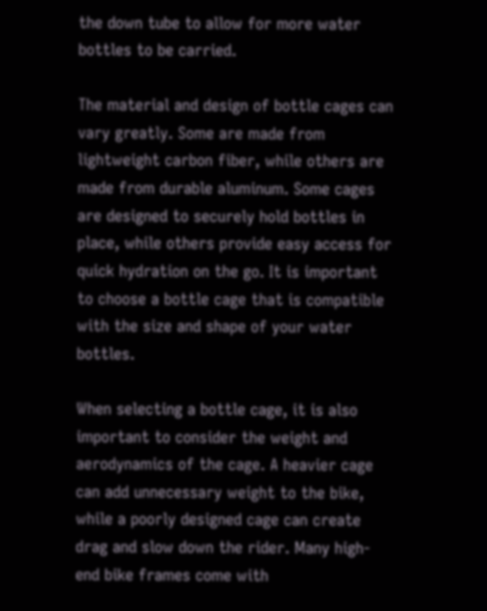the down tube to allow for more water bottles to be carried.

The material and design of bottle cages can vary greatly. Some are made from lightweight carbon fiber, while others are made from durable aluminum. Some cages are designed to securely hold bottles in place, while others provide easy access for quick hydration on the go. It is important to choose a bottle cage that is compatible with the size and shape of your water bottles.

When selecting a bottle cage, it is also important to consider the weight and aerodynamics of the cage. A heavier cage can add unnecessary weight to the bike, while a poorly designed cage can create drag and slow down the rider. Many high-end bike frames come with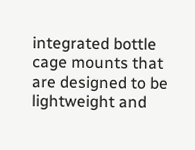integrated bottle cage mounts that are designed to be lightweight and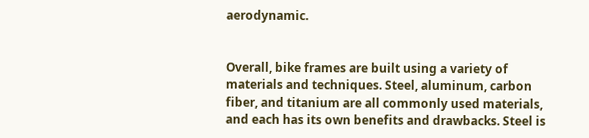aerodynamic.


Overall, bike frames are built using a variety of materials and techniques. Steel, aluminum, carbon fiber, and titanium are all commonly used materials, and each has its own benefits and drawbacks. Steel is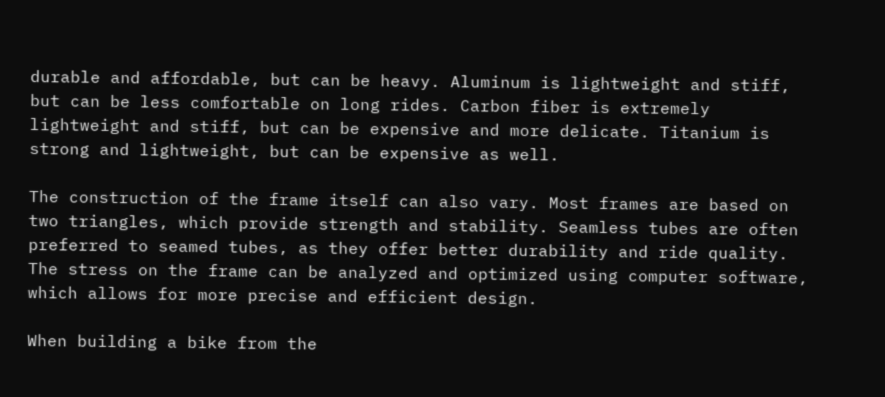durable and affordable, but can be heavy. Aluminum is lightweight and stiff, but can be less comfortable on long rides. Carbon fiber is extremely lightweight and stiff, but can be expensive and more delicate. Titanium is strong and lightweight, but can be expensive as well.

The construction of the frame itself can also vary. Most frames are based on two triangles, which provide strength and stability. Seamless tubes are often preferred to seamed tubes, as they offer better durability and ride quality. The stress on the frame can be analyzed and optimized using computer software, which allows for more precise and efficient design.

When building a bike from the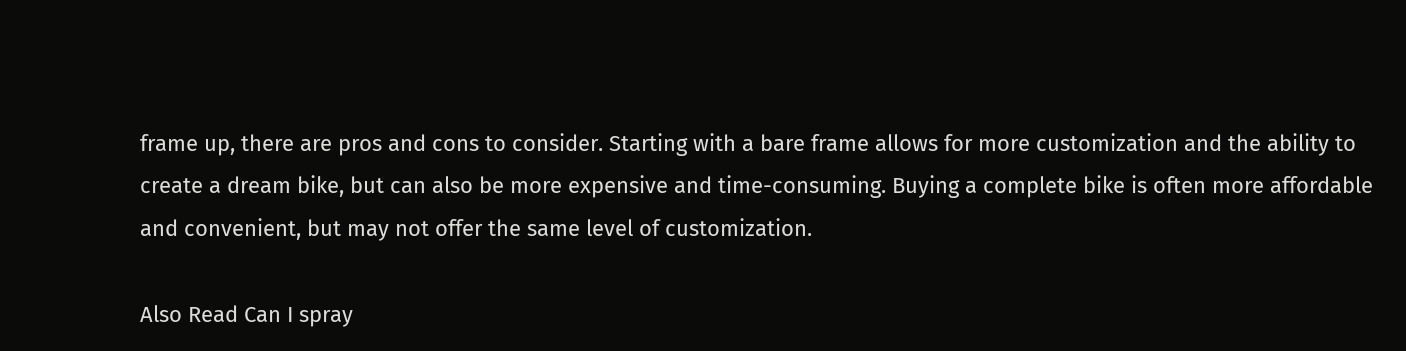frame up, there are pros and cons to consider. Starting with a bare frame allows for more customization and the ability to create a dream bike, but can also be more expensive and time-consuming. Buying a complete bike is often more affordable and convenient, but may not offer the same level of customization.

Also Read Can I spray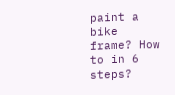paint a bike frame? How to in 6 steps?